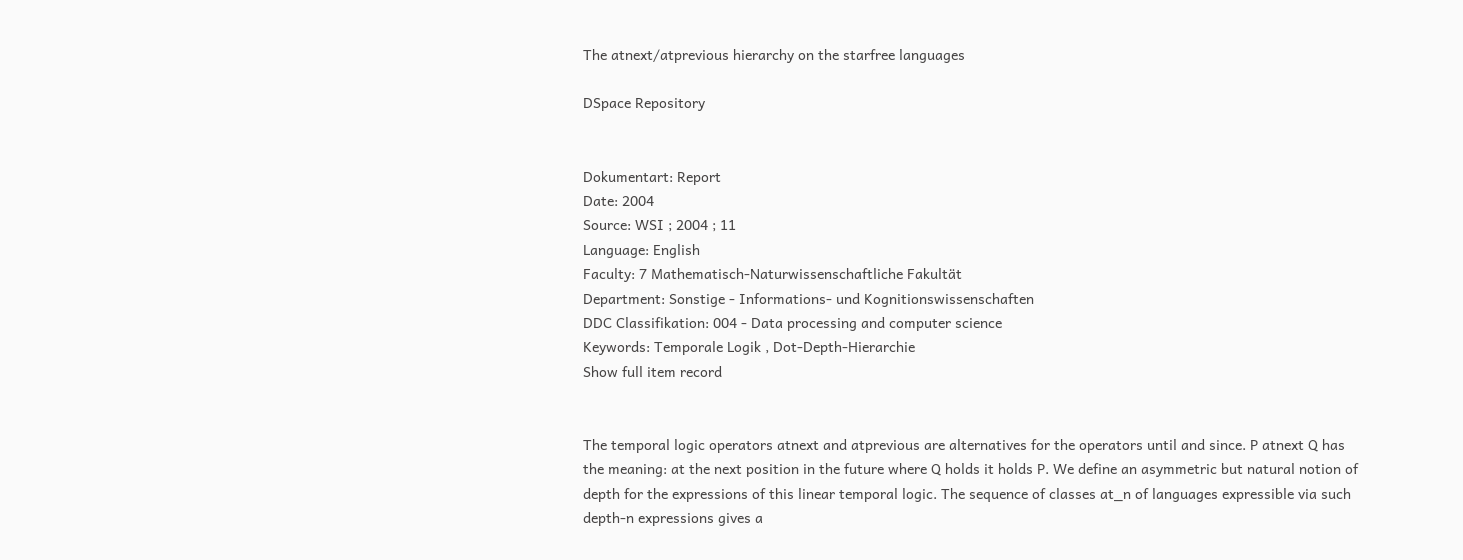The atnext/atprevious hierarchy on the starfree languages

DSpace Repository


Dokumentart: Report
Date: 2004
Source: WSI ; 2004 ; 11
Language: English
Faculty: 7 Mathematisch-Naturwissenschaftliche Fakultät
Department: Sonstige - Informations- und Kognitionswissenschaften
DDC Classifikation: 004 - Data processing and computer science
Keywords: Temporale Logik , Dot-Depth-Hierarchie
Show full item record


The temporal logic operators atnext and atprevious are alternatives for the operators until and since. P atnext Q has the meaning: at the next position in the future where Q holds it holds P. We define an asymmetric but natural notion of depth for the expressions of this linear temporal logic. The sequence of classes at_n of languages expressible via such depth-n expressions gives a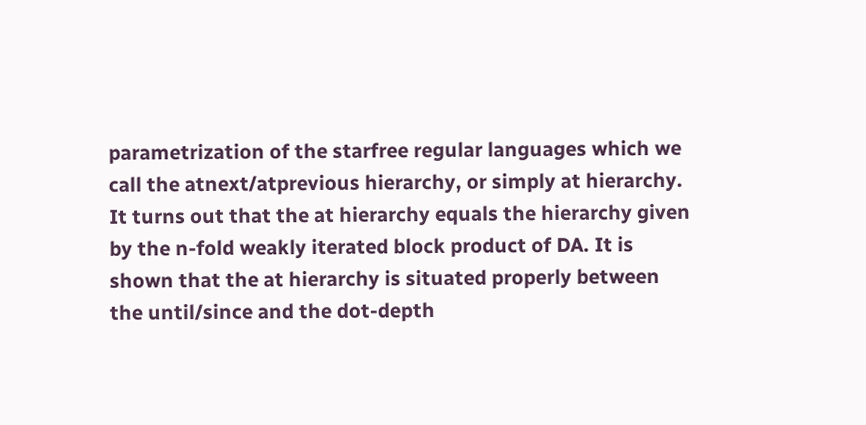parametrization of the starfree regular languages which we call the atnext/atprevious hierarchy, or simply at hierarchy. It turns out that the at hierarchy equals the hierarchy given by the n-fold weakly iterated block product of DA. It is shown that the at hierarchy is situated properly between the until/since and the dot-depth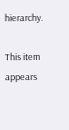hierarchy.

This item appears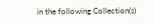in the following Collection(s)